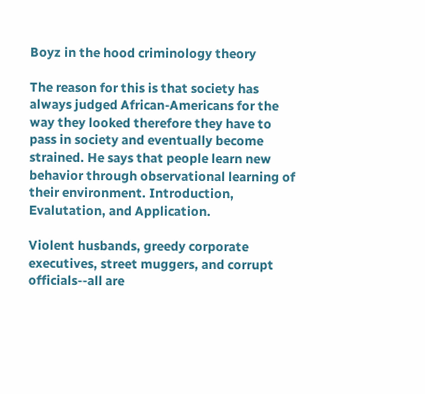Boyz in the hood criminology theory

The reason for this is that society has always judged African-Americans for the way they looked therefore they have to pass in society and eventually become strained. He says that people learn new behavior through observational learning of their environment. Introduction, Evalutation, and Application.

Violent husbands, greedy corporate executives, street muggers, and corrupt officials--all are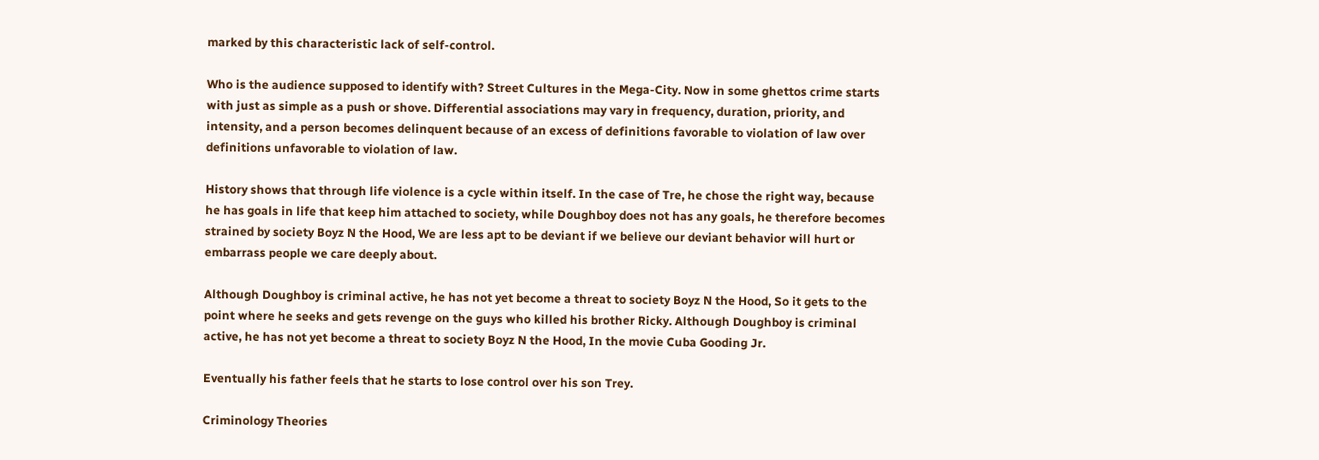marked by this characteristic lack of self-control.

Who is the audience supposed to identify with? Street Cultures in the Mega-City. Now in some ghettos crime starts with just as simple as a push or shove. Differential associations may vary in frequency, duration, priority, and intensity, and a person becomes delinquent because of an excess of definitions favorable to violation of law over definitions unfavorable to violation of law.

History shows that through life violence is a cycle within itself. In the case of Tre, he chose the right way, because he has goals in life that keep him attached to society, while Doughboy does not has any goals, he therefore becomes strained by society Boyz N the Hood, We are less apt to be deviant if we believe our deviant behavior will hurt or embarrass people we care deeply about.

Although Doughboy is criminal active, he has not yet become a threat to society Boyz N the Hood, So it gets to the point where he seeks and gets revenge on the guys who killed his brother Ricky. Although Doughboy is criminal active, he has not yet become a threat to society Boyz N the Hood, In the movie Cuba Gooding Jr.

Eventually his father feels that he starts to lose control over his son Trey.

Criminology Theories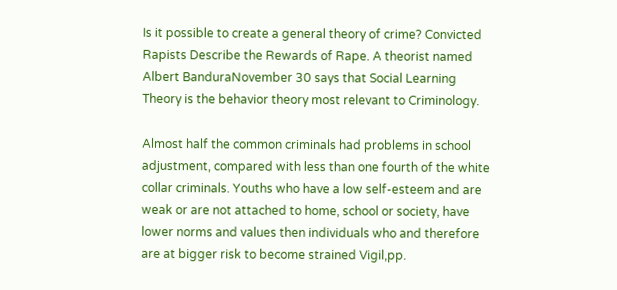Is it possible to create a general theory of crime? Convicted Rapists Describe the Rewards of Rape. A theorist named Albert BanduraNovember 30 says that Social Learning Theory is the behavior theory most relevant to Criminology.

Almost half the common criminals had problems in school adjustment, compared with less than one fourth of the white collar criminals. Youths who have a low self-esteem and are weak or are not attached to home, school or society, have lower norms and values then individuals who and therefore are at bigger risk to become strained Vigil,pp.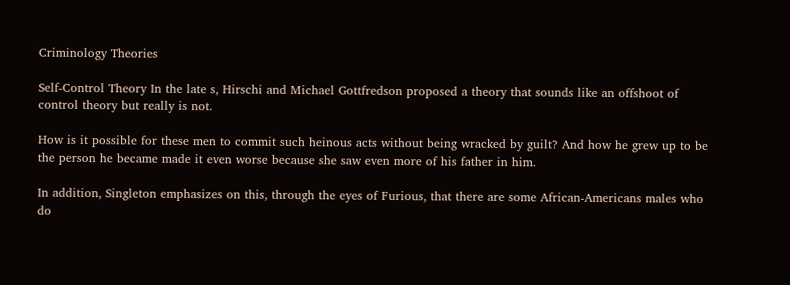Criminology Theories

Self-Control Theory In the late s, Hirschi and Michael Gottfredson proposed a theory that sounds like an offshoot of control theory but really is not.

How is it possible for these men to commit such heinous acts without being wracked by guilt? And how he grew up to be the person he became made it even worse because she saw even more of his father in him.

In addition, Singleton emphasizes on this, through the eyes of Furious, that there are some African-Americans males who do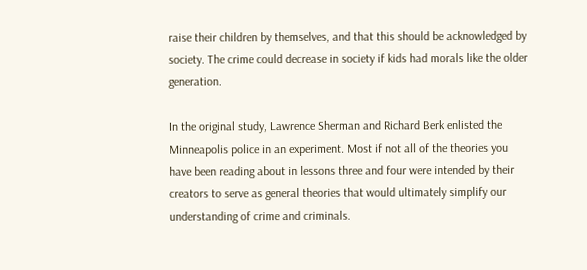raise their children by themselves, and that this should be acknowledged by society. The crime could decrease in society if kids had morals like the older generation.

In the original study, Lawrence Sherman and Richard Berk enlisted the Minneapolis police in an experiment. Most if not all of the theories you have been reading about in lessons three and four were intended by their creators to serve as general theories that would ultimately simplify our understanding of crime and criminals.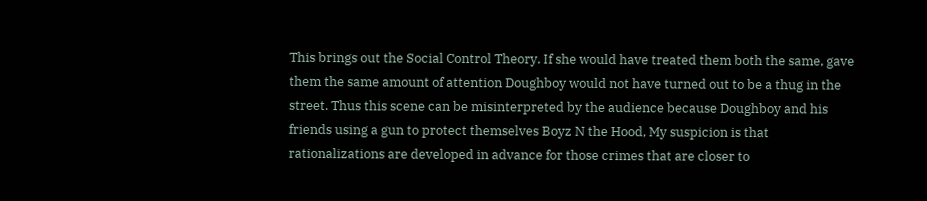This brings out the Social Control Theory. If she would have treated them both the same, gave them the same amount of attention Doughboy would not have turned out to be a thug in the street. Thus this scene can be misinterpreted by the audience because Doughboy and his friends using a gun to protect themselves Boyz N the Hood, My suspicion is that rationalizations are developed in advance for those crimes that are closer to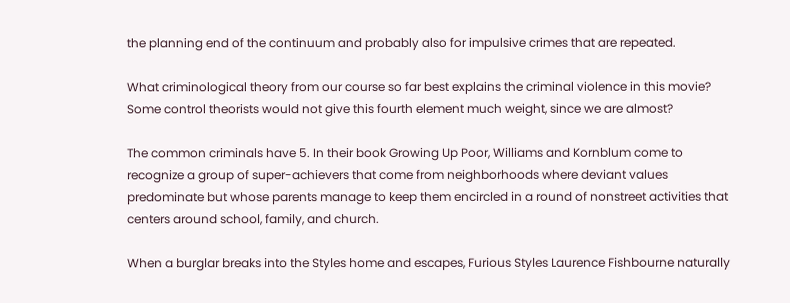the planning end of the continuum and probably also for impulsive crimes that are repeated.

What criminological theory from our course so far best explains the criminal violence in this movie? Some control theorists would not give this fourth element much weight, since we are almost?

The common criminals have 5. In their book Growing Up Poor, Williams and Kornblum come to recognize a group of super-achievers that come from neighborhoods where deviant values predominate but whose parents manage to keep them encircled in a round of nonstreet activities that centers around school, family, and church.

When a burglar breaks into the Styles home and escapes, Furious Styles Laurence Fishbourne naturally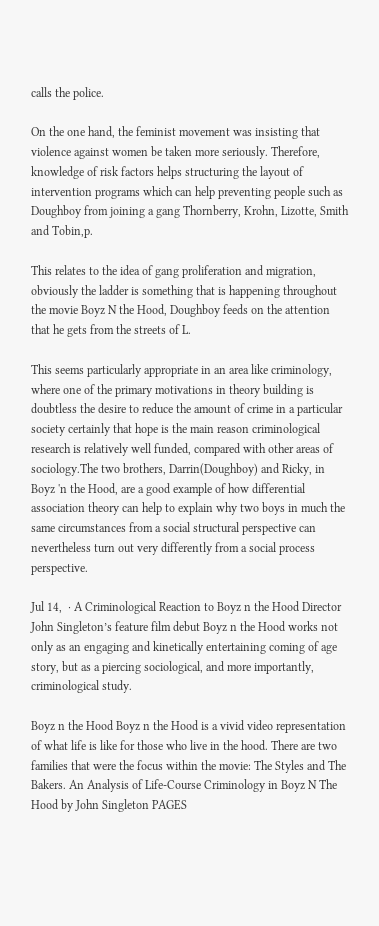calls the police.

On the one hand, the feminist movement was insisting that violence against women be taken more seriously. Therefore, knowledge of risk factors helps structuring the layout of intervention programs which can help preventing people such as Doughboy from joining a gang Thornberry, Krohn, Lizotte, Smith and Tobin,p.

This relates to the idea of gang proliferation and migration, obviously the ladder is something that is happening throughout the movie Boyz N the Hood, Doughboy feeds on the attention that he gets from the streets of L.

This seems particularly appropriate in an area like criminology, where one of the primary motivations in theory building is doubtless the desire to reduce the amount of crime in a particular society certainly that hope is the main reason criminological research is relatively well funded, compared with other areas of sociology.The two brothers, Darrin(Doughboy) and Ricky, in Boyz 'n the Hood, are a good example of how differential association theory can help to explain why two boys in much the same circumstances from a social structural perspective can nevertheless turn out very differently from a social process perspective.

Jul 14,  · A Criminological Reaction to Boyz n the Hood Director John Singleton’s feature film debut Boyz n the Hood works not only as an engaging and kinetically entertaining coming of age story, but as a piercing sociological, and more importantly, criminological study.

Boyz n the Hood Boyz n the Hood is a vivid video representation of what life is like for those who live in the hood. There are two families that were the focus within the movie: The Styles and The Bakers. An Analysis of Life-Course Criminology in Boyz N The Hood by John Singleton PAGES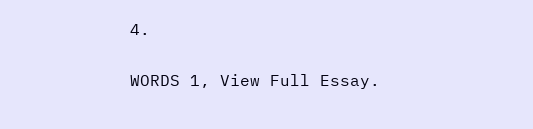4.

WORDS 1, View Full Essay.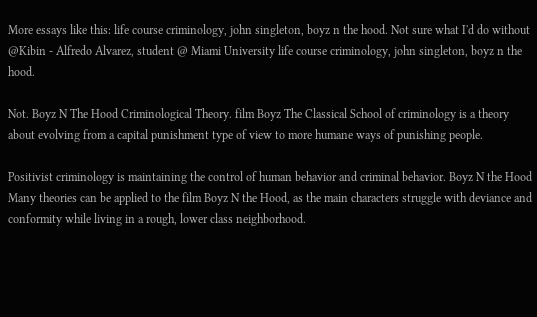More essays like this: life course criminology, john singleton, boyz n the hood. Not sure what I'd do without @Kibin - Alfredo Alvarez, student @ Miami University life course criminology, john singleton, boyz n the hood.

Not. Boyz N The Hood Criminological Theory. film Boyz The Classical School of criminology is a theory about evolving from a capital punishment type of view to more humane ways of punishing people.

Positivist criminology is maintaining the control of human behavior and criminal behavior. Boyz N the Hood Many theories can be applied to the film Boyz N the Hood, as the main characters struggle with deviance and conformity while living in a rough, lower class neighborhood.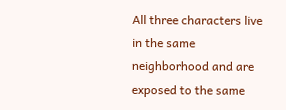All three characters live in the same neighborhood and are exposed to the same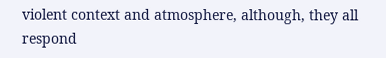violent context and atmosphere, although, they all respond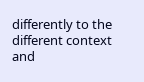differently to the different context and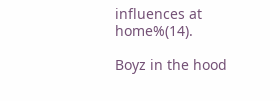influences at home%(14).

Boyz in the hood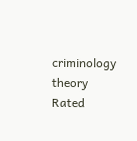criminology theory
Rated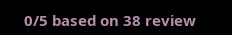0/5 based on 38 review